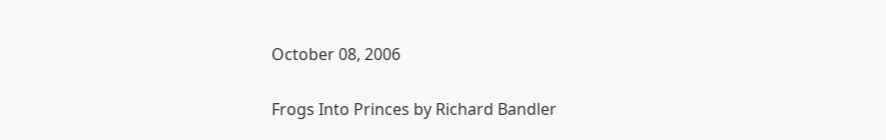October 08, 2006

Frogs Into Princes by Richard Bandler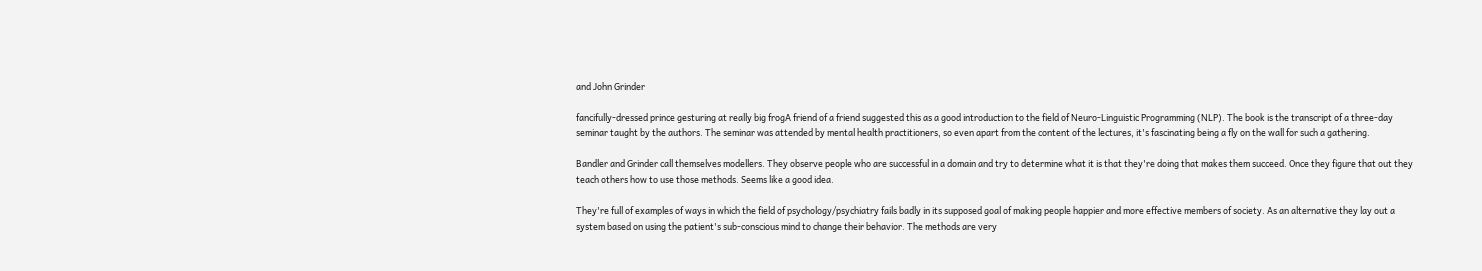and John Grinder

fancifully-dressed prince gesturing at really big frogA friend of a friend suggested this as a good introduction to the field of Neuro-Linguistic Programming (NLP). The book is the transcript of a three-day seminar taught by the authors. The seminar was attended by mental health practitioners, so even apart from the content of the lectures, it's fascinating being a fly on the wall for such a gathering.

Bandler and Grinder call themselves modellers. They observe people who are successful in a domain and try to determine what it is that they're doing that makes them succeed. Once they figure that out they teach others how to use those methods. Seems like a good idea.

They're full of examples of ways in which the field of psychology/psychiatry fails badly in its supposed goal of making people happier and more effective members of society. As an alternative they lay out a system based on using the patient's sub-conscious mind to change their behavior. The methods are very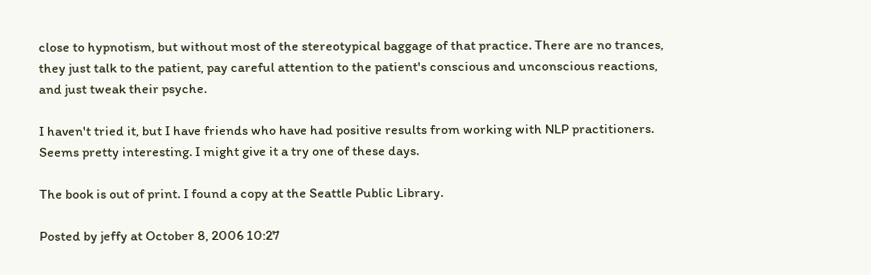close to hypnotism, but without most of the stereotypical baggage of that practice. There are no trances, they just talk to the patient, pay careful attention to the patient's conscious and unconscious reactions, and just tweak their psyche.

I haven't tried it, but I have friends who have had positive results from working with NLP practitioners. Seems pretty interesting. I might give it a try one of these days.

The book is out of print. I found a copy at the Seattle Public Library.

Posted by jeffy at October 8, 2006 10:27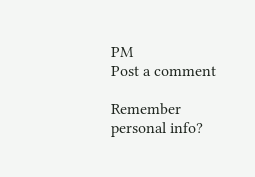PM
Post a comment

Remember personal info?